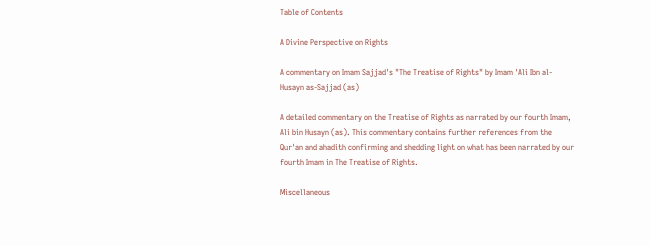Table of Contents

A Divine Perspective on Rights

A commentary on Imam Sajjad's "The Treatise of Rights" by Imam 'Ali Ibn al-Husayn as-Sajjad (as)

A detailed commentary on the Treatise of Rights as narrated by our fourth Imam, Ali bin Husayn (as). This commentary contains further references from the Qur'an and ahadith confirming and shedding light on what has been narrated by our fourth Imam in The Treatise of Rights.

Miscellaneous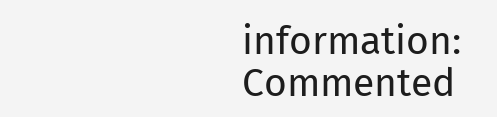information:
Commented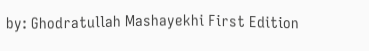by: Ghodratullah Mashayekhi First Edition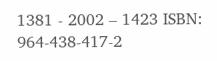1381 - 2002 – 1423 ISBN: 964-438-417-2